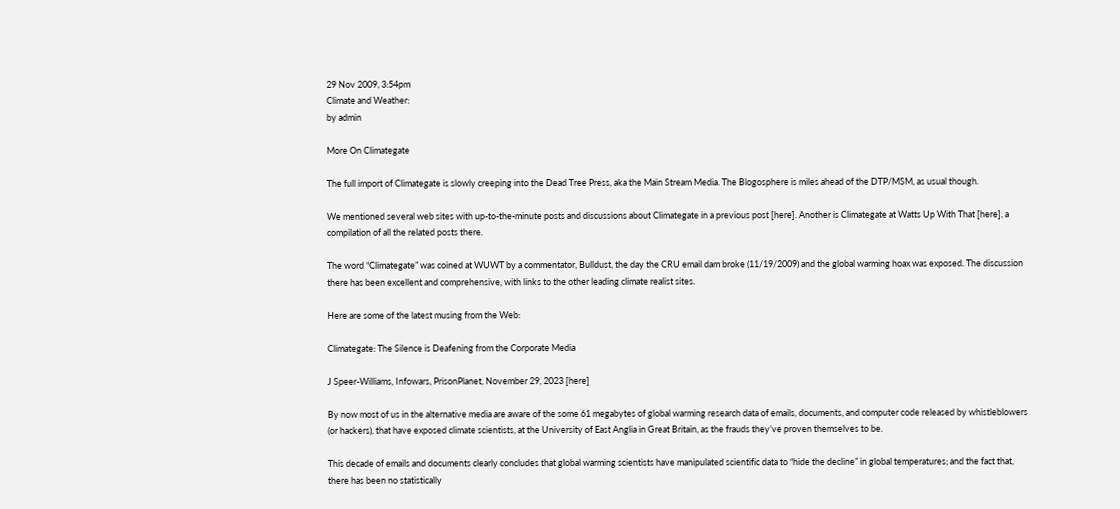29 Nov 2009, 3:54pm
Climate and Weather:
by admin

More On Climategate

The full import of Climategate is slowly creeping into the Dead Tree Press, aka the Main Stream Media. The Blogosphere is miles ahead of the DTP/MSM, as usual though.

We mentioned several web sites with up-to-the-minute posts and discussions about Climategate in a previous post [here]. Another is Climategate at Watts Up With That [here], a compilation of all the related posts there.

The word “Climategate” was coined at WUWT by a commentator, Bulldust, the day the CRU email dam broke (11/19/2009) and the global warming hoax was exposed. The discussion there has been excellent and comprehensive, with links to the other leading climate realist sites.

Here are some of the latest musing from the Web:

Climategate: The Silence is Deafening from the Corporate Media

J Speer-Williams, Infowars, PrisonPlanet, November 29, 2023 [here]

By now most of us in the alternative media are aware of the some 61 megabytes of global warming research data of emails, documents, and computer code released by whistleblowers (or hackers), that have exposed climate scientists, at the University of East Anglia in Great Britain, as the frauds they’ve proven themselves to be.

This decade of emails and documents clearly concludes that global warming scientists have manipulated scientific data to “hide the decline” in global temperatures; and the fact that, there has been no statistically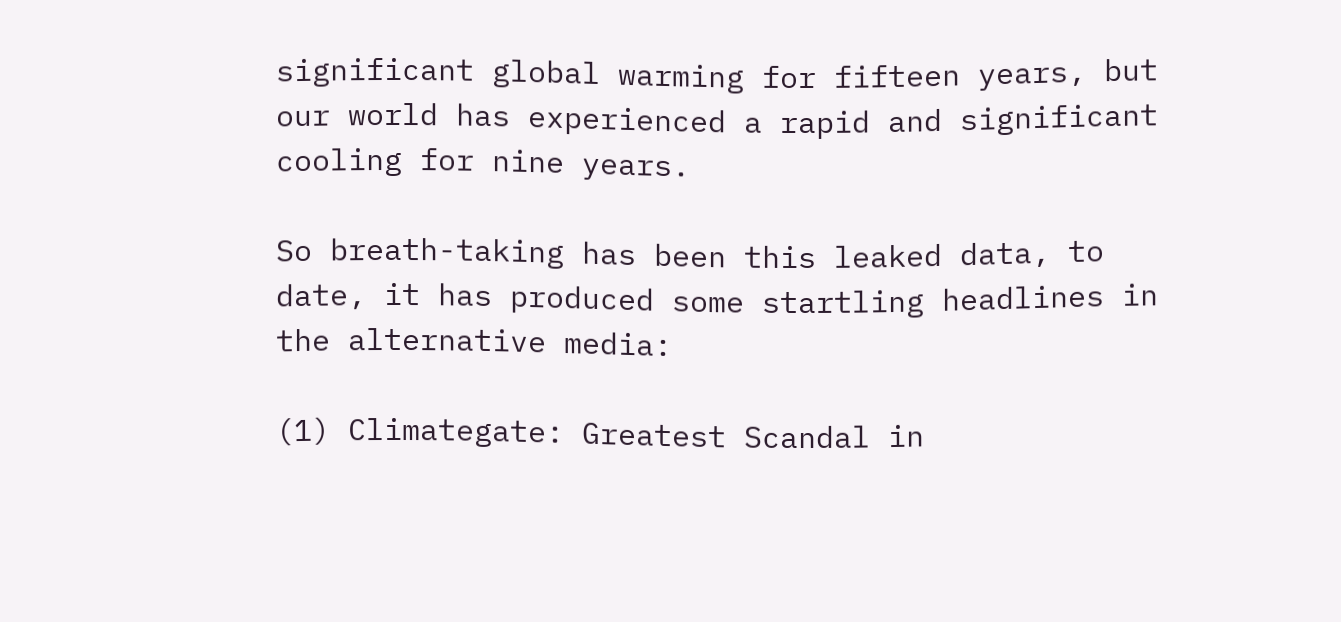significant global warming for fifteen years, but our world has experienced a rapid and significant cooling for nine years.

So breath-taking has been this leaked data, to date, it has produced some startling headlines in the alternative media:

(1) Climategate: Greatest Scandal in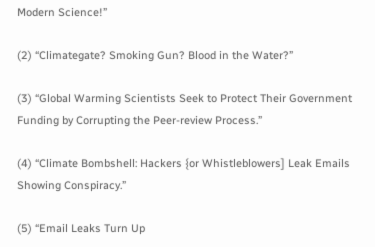Modern Science!”

(2) “Climategate? Smoking Gun? Blood in the Water?”

(3) “Global Warming Scientists Seek to Protect Their Government Funding by Corrupting the Peer-review Process.”

(4) “Climate Bombshell: Hackers {or Whistleblowers] Leak Emails Showing Conspiracy.”

(5) “Email Leaks Turn Up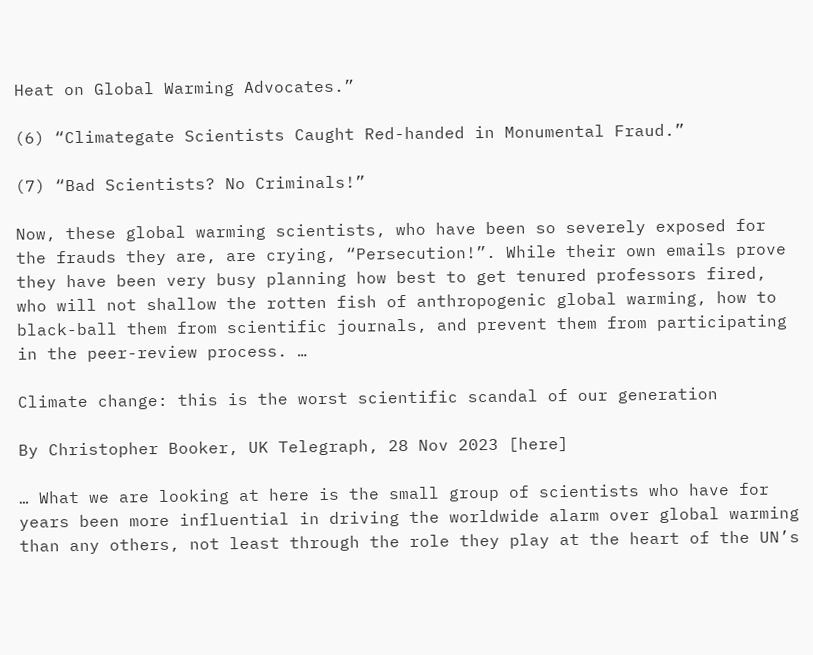Heat on Global Warming Advocates.”

(6) “Climategate Scientists Caught Red-handed in Monumental Fraud.”

(7) “Bad Scientists? No Criminals!”

Now, these global warming scientists, who have been so severely exposed for the frauds they are, are crying, “Persecution!”. While their own emails prove they have been very busy planning how best to get tenured professors fired, who will not shallow the rotten fish of anthropogenic global warming, how to black-ball them from scientific journals, and prevent them from participating in the peer-review process. …

Climate change: this is the worst scientific scandal of our generation

By Christopher Booker, UK Telegraph, 28 Nov 2023 [here]

… What we are looking at here is the small group of scientists who have for years been more influential in driving the worldwide alarm over global warming than any others, not least through the role they play at the heart of the UN’s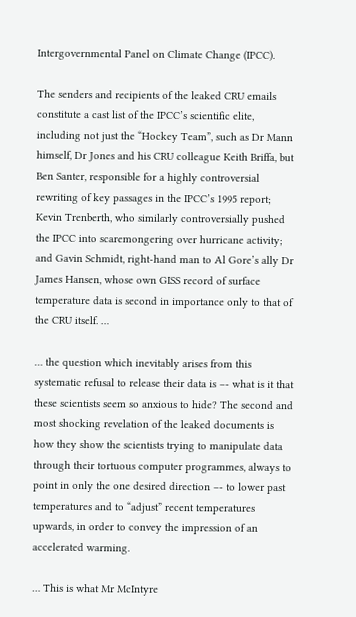Intergovernmental Panel on Climate Change (IPCC).

The senders and recipients of the leaked CRU emails constitute a cast list of the IPCC’s scientific elite, including not just the “Hockey Team”, such as Dr Mann himself, Dr Jones and his CRU colleague Keith Briffa, but Ben Santer, responsible for a highly controversial rewriting of key passages in the IPCC’s 1995 report; Kevin Trenberth, who similarly controversially pushed the IPCC into scaremongering over hurricane activity; and Gavin Schmidt, right-hand man to Al Gore’s ally Dr James Hansen, whose own GISS record of surface temperature data is second in importance only to that of the CRU itself. …

… the question which inevitably arises from this systematic refusal to release their data is –- what is it that these scientists seem so anxious to hide? The second and most shocking revelation of the leaked documents is how they show the scientists trying to manipulate data through their tortuous computer programmes, always to point in only the one desired direction –- to lower past temperatures and to “adjust” recent temperatures upwards, in order to convey the impression of an accelerated warming.

… This is what Mr McIntyre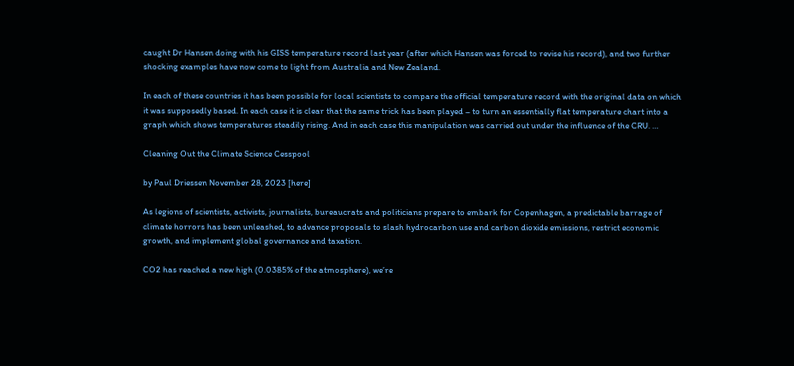caught Dr Hansen doing with his GISS temperature record last year (after which Hansen was forced to revise his record), and two further shocking examples have now come to light from Australia and New Zealand.

In each of these countries it has been possible for local scientists to compare the official temperature record with the original data on which it was supposedly based. In each case it is clear that the same trick has been played – to turn an essentially flat temperature chart into a graph which shows temperatures steadily rising. And in each case this manipulation was carried out under the influence of the CRU. …

Cleaning Out the Climate Science Cesspool

by Paul Driessen November 28, 2023 [here]

As legions of scientists, activists, journalists, bureaucrats and politicians prepare to embark for Copenhagen, a predictable barrage of climate horrors has been unleashed, to advance proposals to slash hydrocarbon use and carbon dioxide emissions, restrict economic growth, and implement global governance and taxation.

CO2 has reached a new high (0.0385% of the atmosphere), we’re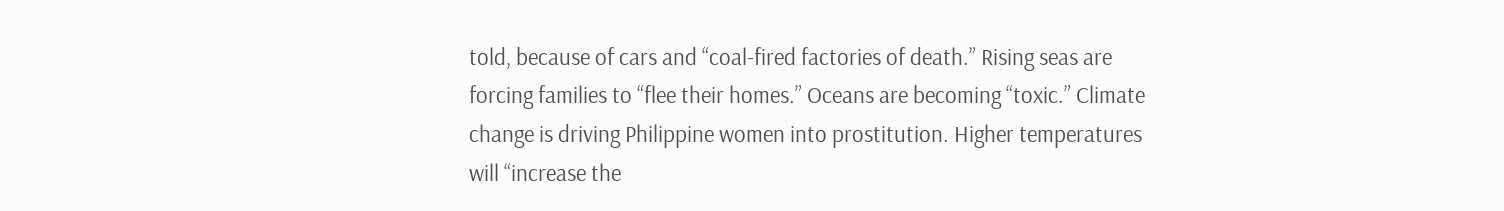told, because of cars and “coal-fired factories of death.” Rising seas are forcing families to “flee their homes.” Oceans are becoming “toxic.” Climate change is driving Philippine women into prostitution. Higher temperatures will “increase the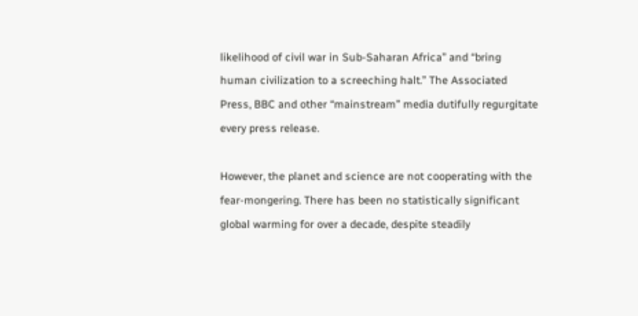likelihood of civil war in Sub-Saharan Africa” and “bring human civilization to a screeching halt.” The Associated Press, BBC and other “mainstream” media dutifully regurgitate every press release.

However, the planet and science are not cooperating with the fear-mongering. There has been no statistically significant global warming for over a decade, despite steadily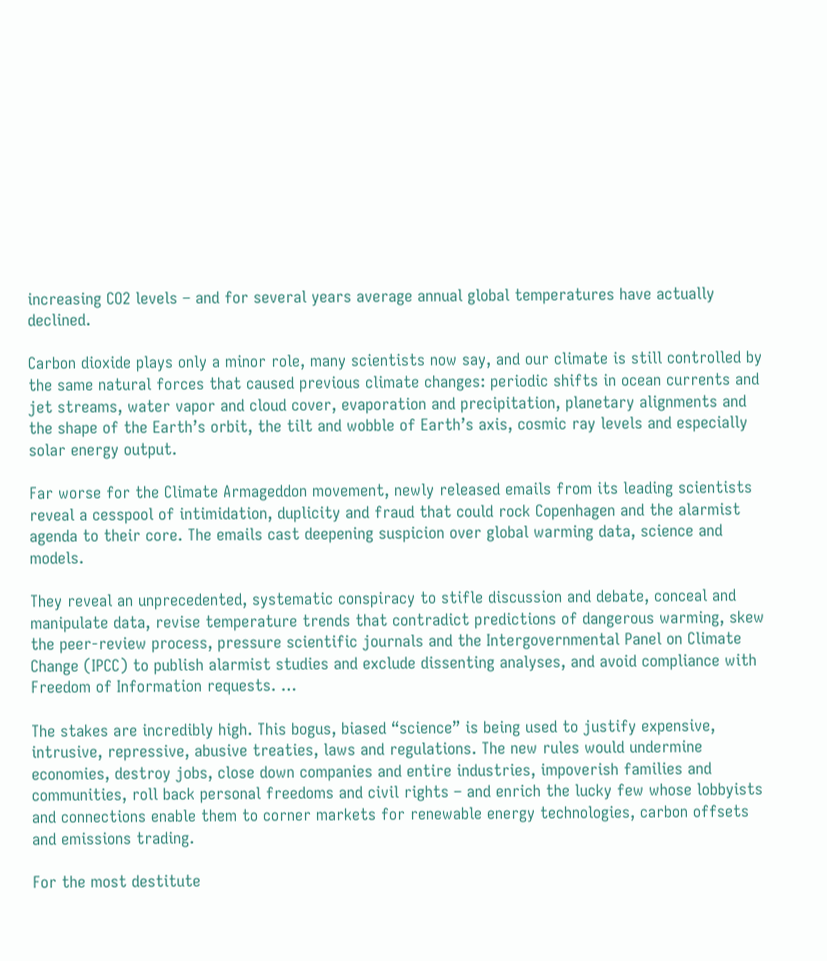increasing CO2 levels – and for several years average annual global temperatures have actually declined.

Carbon dioxide plays only a minor role, many scientists now say, and our climate is still controlled by the same natural forces that caused previous climate changes: periodic shifts in ocean currents and jet streams, water vapor and cloud cover, evaporation and precipitation, planetary alignments and the shape of the Earth’s orbit, the tilt and wobble of Earth’s axis, cosmic ray levels and especially solar energy output.

Far worse for the Climate Armageddon movement, newly released emails from its leading scientists reveal a cesspool of intimidation, duplicity and fraud that could rock Copenhagen and the alarmist agenda to their core. The emails cast deepening suspicion over global warming data, science and models.

They reveal an unprecedented, systematic conspiracy to stifle discussion and debate, conceal and manipulate data, revise temperature trends that contradict predictions of dangerous warming, skew the peer-review process, pressure scientific journals and the Intergovernmental Panel on Climate Change (IPCC) to publish alarmist studies and exclude dissenting analyses, and avoid compliance with Freedom of Information requests. …

The stakes are incredibly high. This bogus, biased “science” is being used to justify expensive, intrusive, repressive, abusive treaties, laws and regulations. The new rules would undermine economies, destroy jobs, close down companies and entire industries, impoverish families and communities, roll back personal freedoms and civil rights – and enrich the lucky few whose lobbyists and connections enable them to corner markets for renewable energy technologies, carbon offsets and emissions trading.

For the most destitute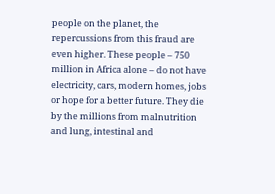people on the planet, the repercussions from this fraud are even higher. These people – 750 million in Africa alone – do not have electricity, cars, modern homes, jobs or hope for a better future. They die by the millions from malnutrition and lung, intestinal and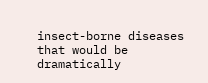insect-borne diseases that would be dramatically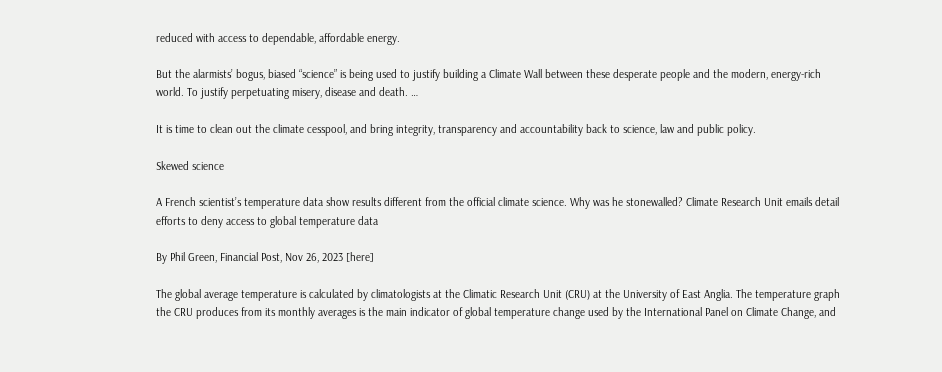reduced with access to dependable, affordable energy.

But the alarmists’ bogus, biased “science” is being used to justify building a Climate Wall between these desperate people and the modern, energy-rich world. To justify perpetuating misery, disease and death. …

It is time to clean out the climate cesspool, and bring integrity, transparency and accountability back to science, law and public policy.

Skewed science

A French scientist’s temperature data show results different from the official climate science. Why was he stonewalled? Climate Research Unit emails detail efforts to deny access to global temperature data

By Phil Green, Financial Post, Nov 26, 2023 [here]

The global average temperature is calculated by climatologists at the Climatic Research Unit (CRU) at the University of East Anglia. The temperature graph the CRU produces from its monthly averages is the main indicator of global temperature change used by the International Panel on Climate Change, and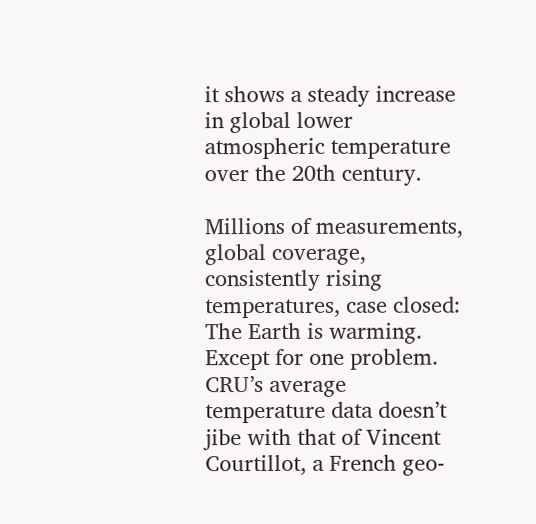it shows a steady increase in global lower atmospheric temperature over the 20th century.

Millions of measurements, global coverage, consistently rising temperatures, case closed: The Earth is warming. Except for one problem. CRU’s average temperature data doesn’t jibe with that of Vincent Courtillot, a French geo-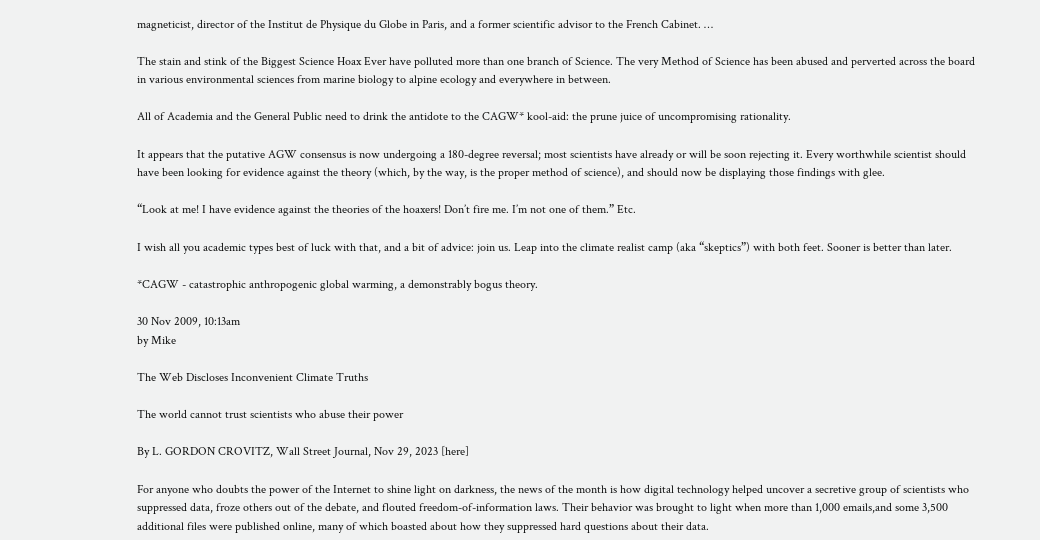magneticist, director of the Institut de Physique du Globe in Paris, and a former scientific advisor to the French Cabinet. …

The stain and stink of the Biggest Science Hoax Ever have polluted more than one branch of Science. The very Method of Science has been abused and perverted across the board in various environmental sciences from marine biology to alpine ecology and everywhere in between.

All of Academia and the General Public need to drink the antidote to the CAGW* kool-aid: the prune juice of uncompromising rationality.

It appears that the putative AGW consensus is now undergoing a 180-degree reversal; most scientists have already or will be soon rejecting it. Every worthwhile scientist should have been looking for evidence against the theory (which, by the way, is the proper method of science), and should now be displaying those findings with glee.

“Look at me! I have evidence against the theories of the hoaxers! Don’t fire me. I’m not one of them.” Etc.

I wish all you academic types best of luck with that, and a bit of advice: join us. Leap into the climate realist camp (aka “skeptics”) with both feet. Sooner is better than later.

*CAGW - catastrophic anthropogenic global warming, a demonstrably bogus theory.

30 Nov 2009, 10:13am
by Mike

The Web Discloses Inconvenient Climate Truths

The world cannot trust scientists who abuse their power

By L. GORDON CROVITZ, Wall Street Journal, Nov 29, 2023 [here]

For anyone who doubts the power of the Internet to shine light on darkness, the news of the month is how digital technology helped uncover a secretive group of scientists who suppressed data, froze others out of the debate, and flouted freedom-of-information laws. Their behavior was brought to light when more than 1,000 emails,and some 3,500 additional files were published online, many of which boasted about how they suppressed hard questions about their data.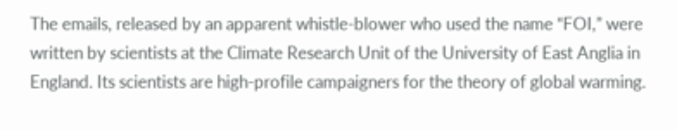The emails, released by an apparent whistle-blower who used the name “FOI,” were written by scientists at the Climate Research Unit of the University of East Anglia in England. Its scientists are high-profile campaigners for the theory of global warming.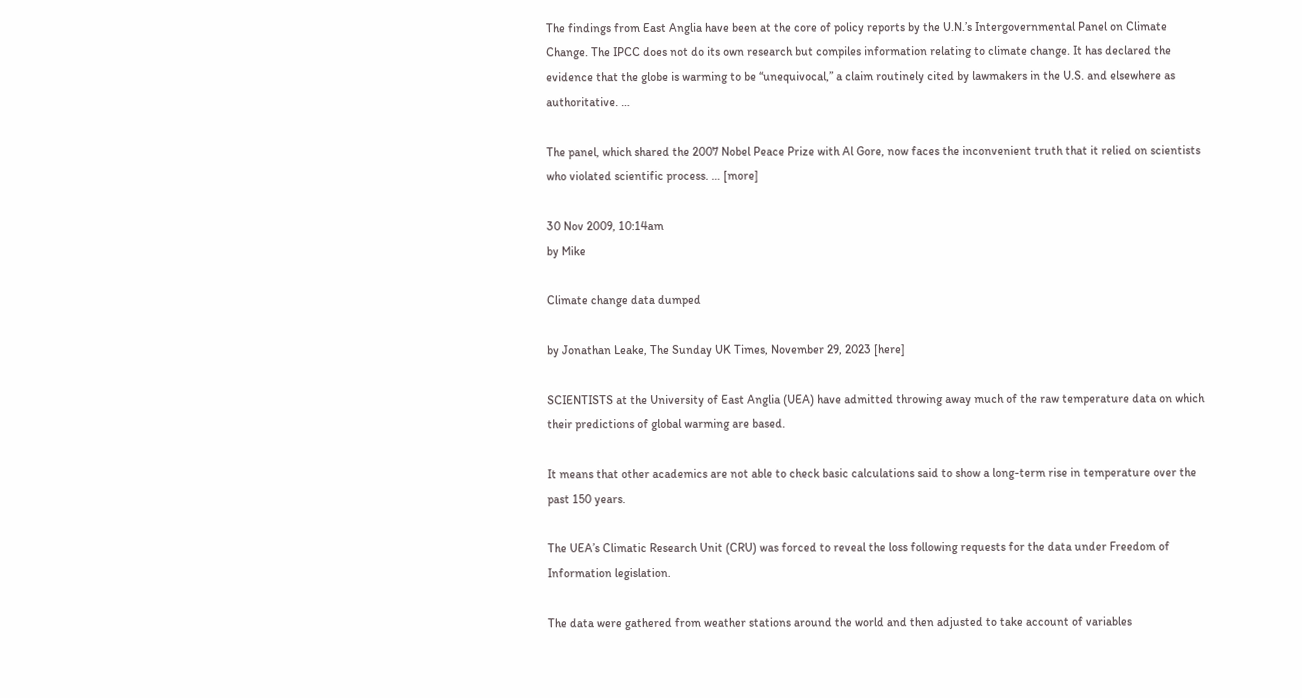The findings from East Anglia have been at the core of policy reports by the U.N.’s Intergovernmental Panel on Climate Change. The IPCC does not do its own research but compiles information relating to climate change. It has declared the evidence that the globe is warming to be “unequivocal,” a claim routinely cited by lawmakers in the U.S. and elsewhere as authoritative. …

The panel, which shared the 2007 Nobel Peace Prize with Al Gore, now faces the inconvenient truth that it relied on scientists who violated scientific process. … [more]

30 Nov 2009, 10:14am
by Mike

Climate change data dumped

by Jonathan Leake, The Sunday UK Times, November 29, 2023 [here]

SCIENTISTS at the University of East Anglia (UEA) have admitted throwing away much of the raw temperature data on which their predictions of global warming are based.

It means that other academics are not able to check basic calculations said to show a long-term rise in temperature over the past 150 years.

The UEA’s Climatic Research Unit (CRU) was forced to reveal the loss following requests for the data under Freedom of Information legislation.

The data were gathered from weather stations around the world and then adjusted to take account of variables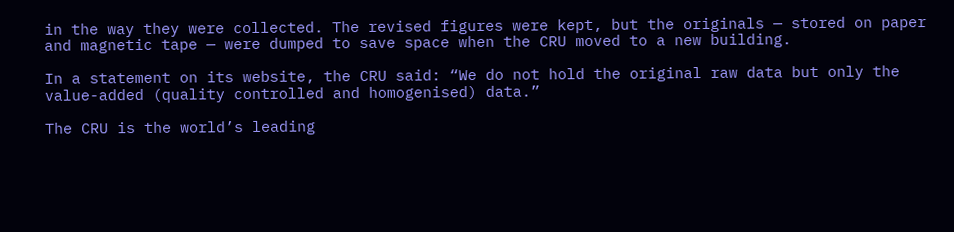in the way they were collected. The revised figures were kept, but the originals — stored on paper and magnetic tape — were dumped to save space when the CRU moved to a new building.

In a statement on its website, the CRU said: “We do not hold the original raw data but only the value-added (quality controlled and homogenised) data.”

The CRU is the world’s leading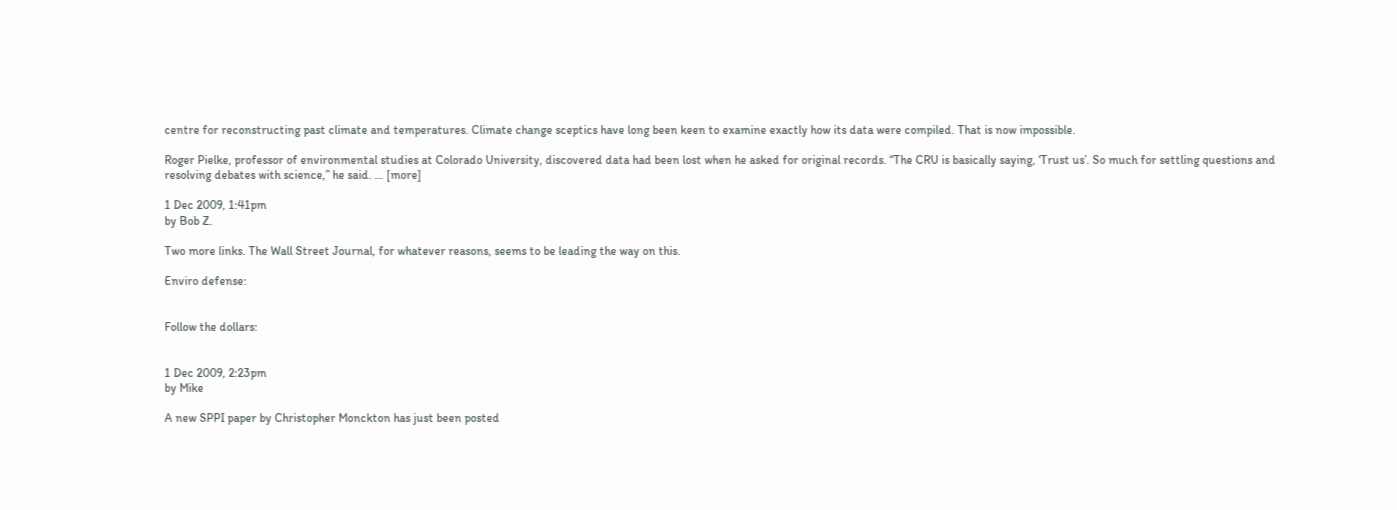centre for reconstructing past climate and temperatures. Climate change sceptics have long been keen to examine exactly how its data were compiled. That is now impossible.

Roger Pielke, professor of environmental studies at Colorado University, discovered data had been lost when he asked for original records. “The CRU is basically saying, ‘Trust us’. So much for settling questions and resolving debates with science,” he said. … [more]

1 Dec 2009, 1:41pm
by Bob Z.

Two more links. The Wall Street Journal, for whatever reasons, seems to be leading the way on this.

Enviro defense:


Follow the dollars:


1 Dec 2009, 2:23pm
by Mike

A new SPPI paper by Christopher Monckton has just been posted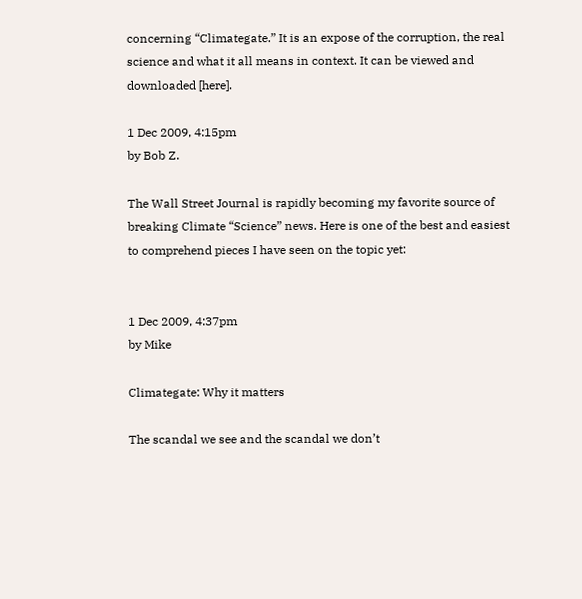concerning “Climategate.” It is an expose of the corruption, the real science and what it all means in context. It can be viewed and downloaded [here].

1 Dec 2009, 4:15pm
by Bob Z.

The Wall Street Journal is rapidly becoming my favorite source of breaking Climate “Science” news. Here is one of the best and easiest to comprehend pieces I have seen on the topic yet:


1 Dec 2009, 4:37pm
by Mike

Climategate: Why it matters

The scandal we see and the scandal we don’t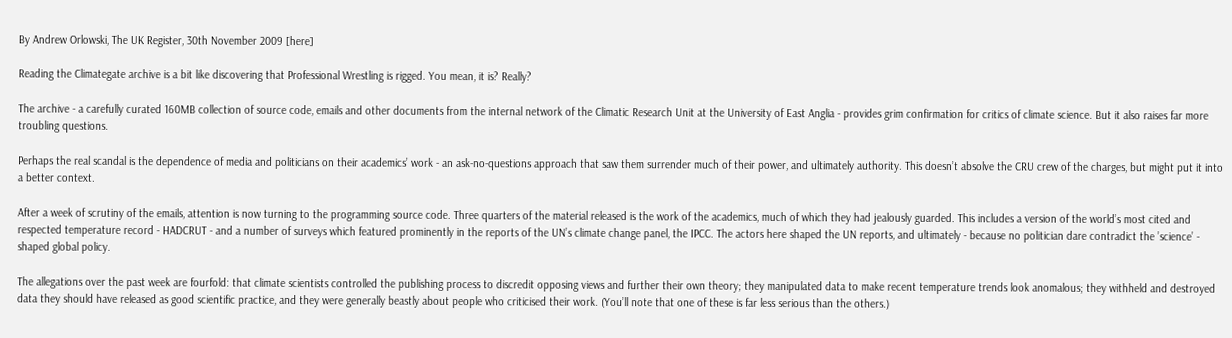By Andrew Orlowski, The UK Register, 30th November 2009 [here]

Reading the Climategate archive is a bit like discovering that Professional Wrestling is rigged. You mean, it is? Really?

The archive - a carefully curated 160MB collection of source code, emails and other documents from the internal network of the Climatic Research Unit at the University of East Anglia - provides grim confirmation for critics of climate science. But it also raises far more troubling questions.

Perhaps the real scandal is the dependence of media and politicians on their academics’ work - an ask-no-questions approach that saw them surrender much of their power, and ultimately authority. This doesn’t absolve the CRU crew of the charges, but might put it into a better context.

After a week of scrutiny of the emails, attention is now turning to the programming source code. Three quarters of the material released is the work of the academics, much of which they had jealously guarded. This includes a version of the world’s most cited and respected temperature record - HADCRUT - and a number of surveys which featured prominently in the reports of the UN’s climate change panel, the IPCC. The actors here shaped the UN reports, and ultimately - because no politician dare contradict the ’science’ - shaped global policy.

The allegations over the past week are fourfold: that climate scientists controlled the publishing process to discredit opposing views and further their own theory; they manipulated data to make recent temperature trends look anomalous; they withheld and destroyed data they should have released as good scientific practice, and they were generally beastly about people who criticised their work. (You’ll note that one of these is far less serious than the others.)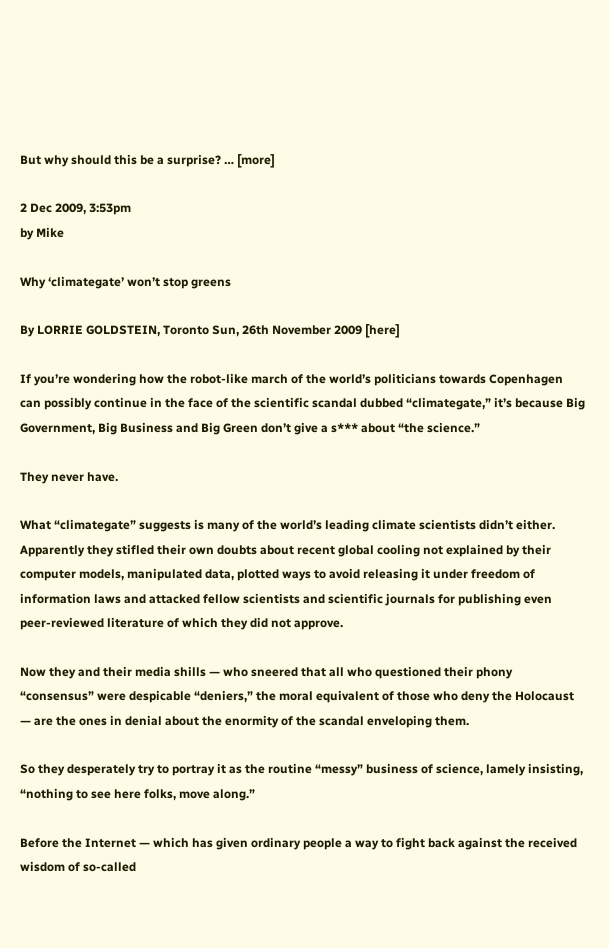But why should this be a surprise? … [more]

2 Dec 2009, 3:53pm
by Mike

Why ‘climategate’ won’t stop greens

By LORRIE GOLDSTEIN, Toronto Sun, 26th November 2009 [here]

If you’re wondering how the robot-like march of the world’s politicians towards Copenhagen can possibly continue in the face of the scientific scandal dubbed “climategate,” it’s because Big Government, Big Business and Big Green don’t give a s*** about “the science.”

They never have.

What “climategate” suggests is many of the world’s leading climate scientists didn’t either. Apparently they stifled their own doubts about recent global cooling not explained by their computer models, manipulated data, plotted ways to avoid releasing it under freedom of information laws and attacked fellow scientists and scientific journals for publishing even peer-reviewed literature of which they did not approve.

Now they and their media shills — who sneered that all who questioned their phony “consensus” were despicable “deniers,” the moral equivalent of those who deny the Holocaust — are the ones in denial about the enormity of the scandal enveloping them.

So they desperately try to portray it as the routine “messy” business of science, lamely insisting, “nothing to see here folks, move along.”

Before the Internet — which has given ordinary people a way to fight back against the received wisdom of so-called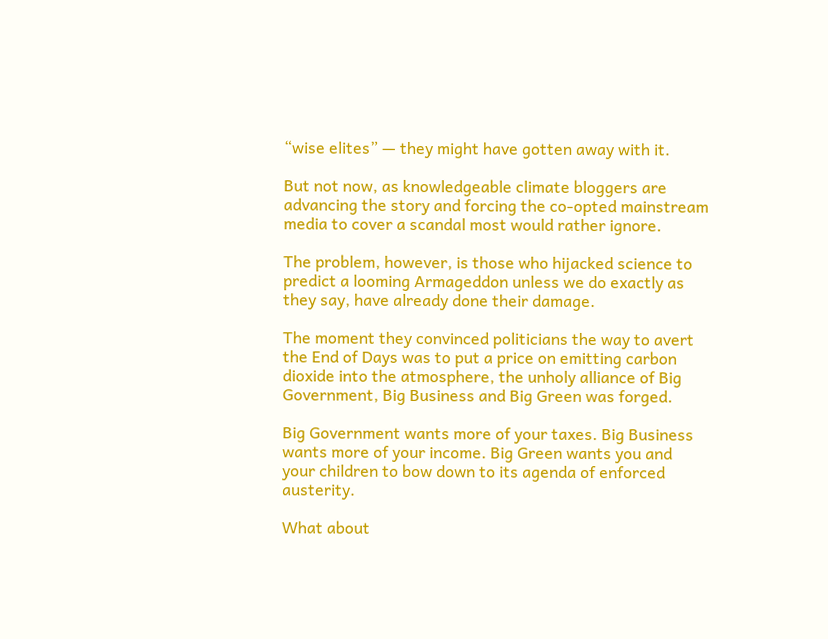“wise elites” — they might have gotten away with it.

But not now, as knowledgeable climate bloggers are advancing the story and forcing the co-opted mainstream media to cover a scandal most would rather ignore.

The problem, however, is those who hijacked science to predict a looming Armageddon unless we do exactly as they say, have already done their damage.

The moment they convinced politicians the way to avert the End of Days was to put a price on emitting carbon dioxide into the atmosphere, the unholy alliance of Big Government, Big Business and Big Green was forged.

Big Government wants more of your taxes. Big Business wants more of your income. Big Green wants you and your children to bow down to its agenda of enforced austerity.

What about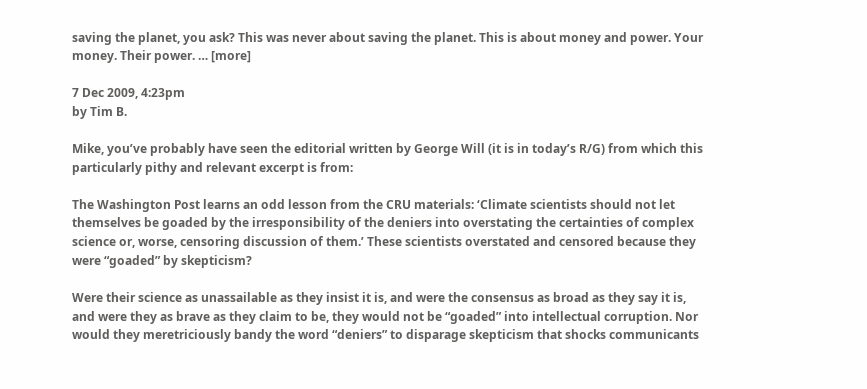saving the planet, you ask? This was never about saving the planet. This is about money and power. Your money. Their power. … [more]

7 Dec 2009, 4:23pm
by Tim B.

Mike, you’ve probably have seen the editorial written by George Will (it is in today’s R/G) from which this particularly pithy and relevant excerpt is from:

The Washington Post learns an odd lesson from the CRU materials: ‘Climate scientists should not let themselves be goaded by the irresponsibility of the deniers into overstating the certainties of complex science or, worse, censoring discussion of them.’ These scientists overstated and censored because they were “goaded” by skepticism?

Were their science as unassailable as they insist it is, and were the consensus as broad as they say it is, and were they as brave as they claim to be, they would not be “goaded” into intellectual corruption. Nor would they meretriciously bandy the word “deniers” to disparage skepticism that shocks communicants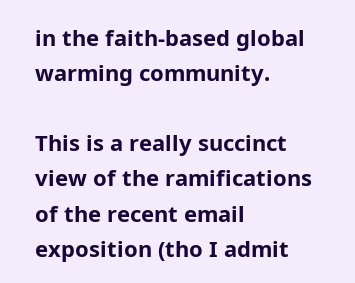in the faith-based global warming community.

This is a really succinct view of the ramifications of the recent email exposition (tho I admit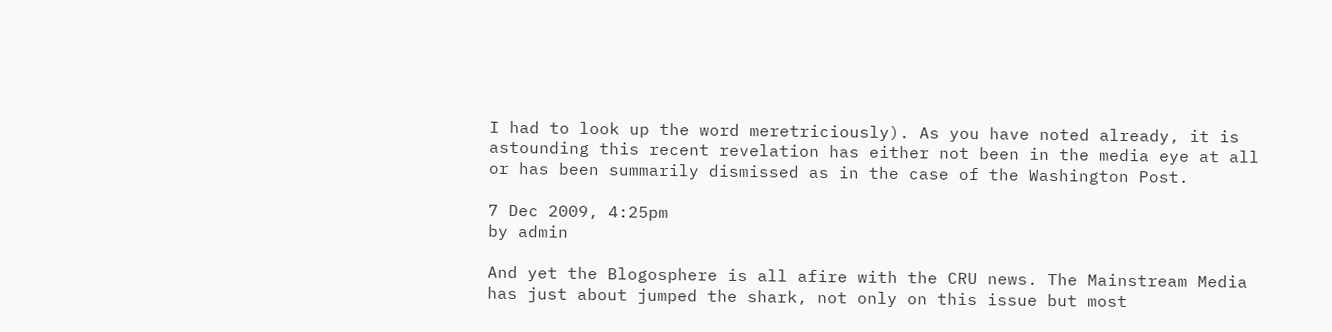I had to look up the word meretriciously). As you have noted already, it is astounding this recent revelation has either not been in the media eye at all or has been summarily dismissed as in the case of the Washington Post.

7 Dec 2009, 4:25pm
by admin

And yet the Blogosphere is all afire with the CRU news. The Mainstream Media has just about jumped the shark, not only on this issue but most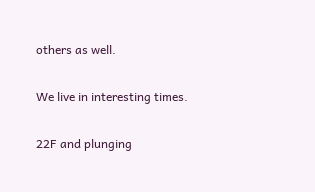others as well.

We live in interesting times.

22F and plunging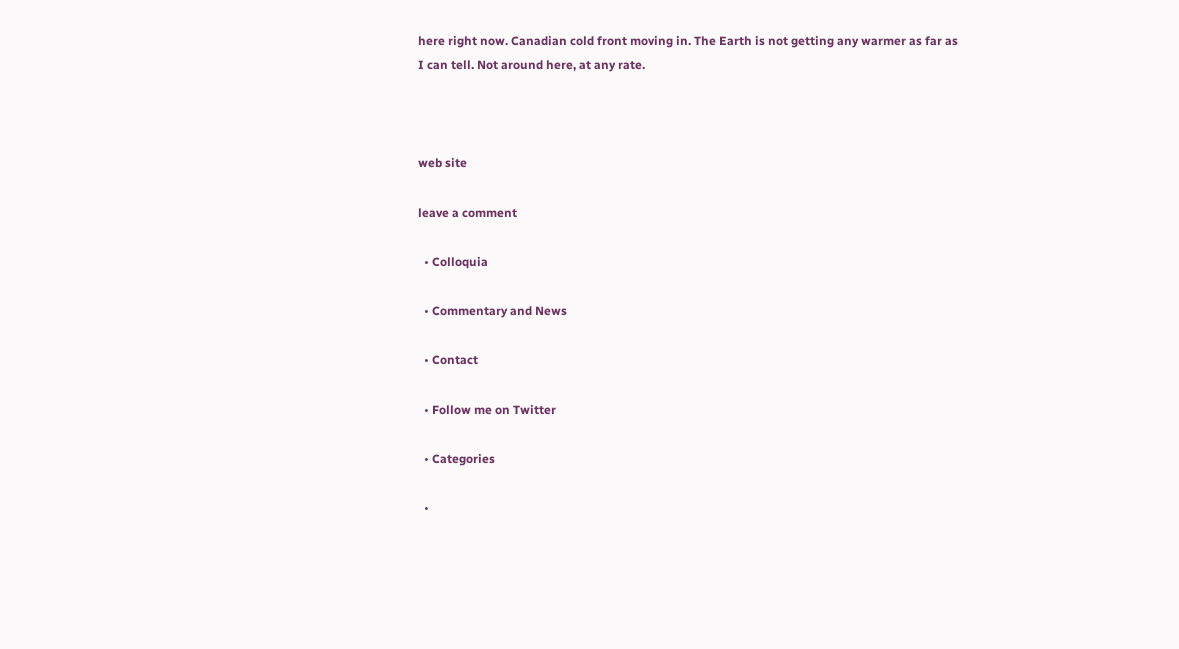here right now. Canadian cold front moving in. The Earth is not getting any warmer as far as I can tell. Not around here, at any rate.



web site

leave a comment

  • Colloquia

  • Commentary and News

  • Contact

  • Follow me on Twitter

  • Categories

  •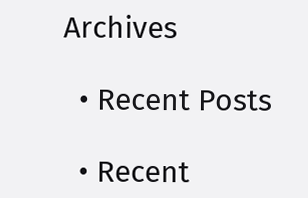Archives

  • Recent Posts

  • Recent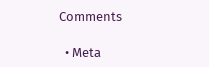Comments

  • Meta